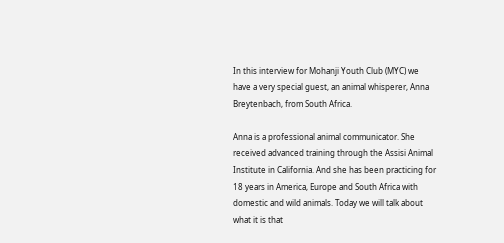In this interview for Mohanji Youth Club (MYC) we have a very special guest, an animal whisperer, Anna Breytenbach, from South Africa.

Anna is a professional animal communicator. She received advanced training through the Assisi Animal Institute in California. And she has been practicing for 18 years in America, Europe and South Africa with domestic and wild animals. Today we will talk about what it is that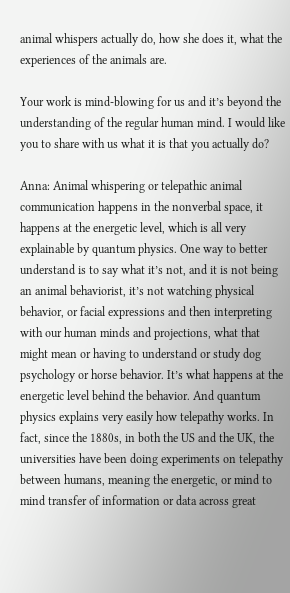animal whispers actually do, how she does it, what the experiences of the animals are.

Your work is mind-blowing for us and it’s beyond the understanding of the regular human mind. I would like you to share with us what it is that you actually do?

Anna: Animal whispering or telepathic animal communication happens in the nonverbal space, it happens at the energetic level, which is all very explainable by quantum physics. One way to better understand is to say what it’s not, and it is not being an animal behaviorist, it’s not watching physical behavior, or facial expressions and then interpreting with our human minds and projections, what that might mean or having to understand or study dog psychology or horse behavior. It’s what happens at the energetic level behind the behavior. And quantum physics explains very easily how telepathy works. In fact, since the 1880s, in both the US and the UK, the universities have been doing experiments on telepathy between humans, meaning the energetic, or mind to mind transfer of information or data across great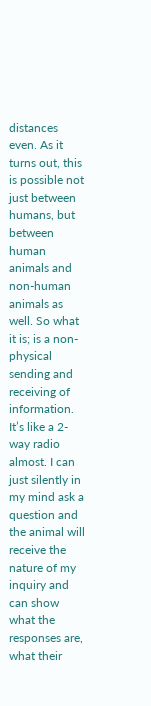distances even. As it turns out, this is possible not just between humans, but between human animals and non-human animals as well. So what it is; is a non-physical sending and receiving of information. It’s like a 2-way radio almost. I can just silently in my mind ask a question and the animal will receive the nature of my inquiry and can show what the responses are, what their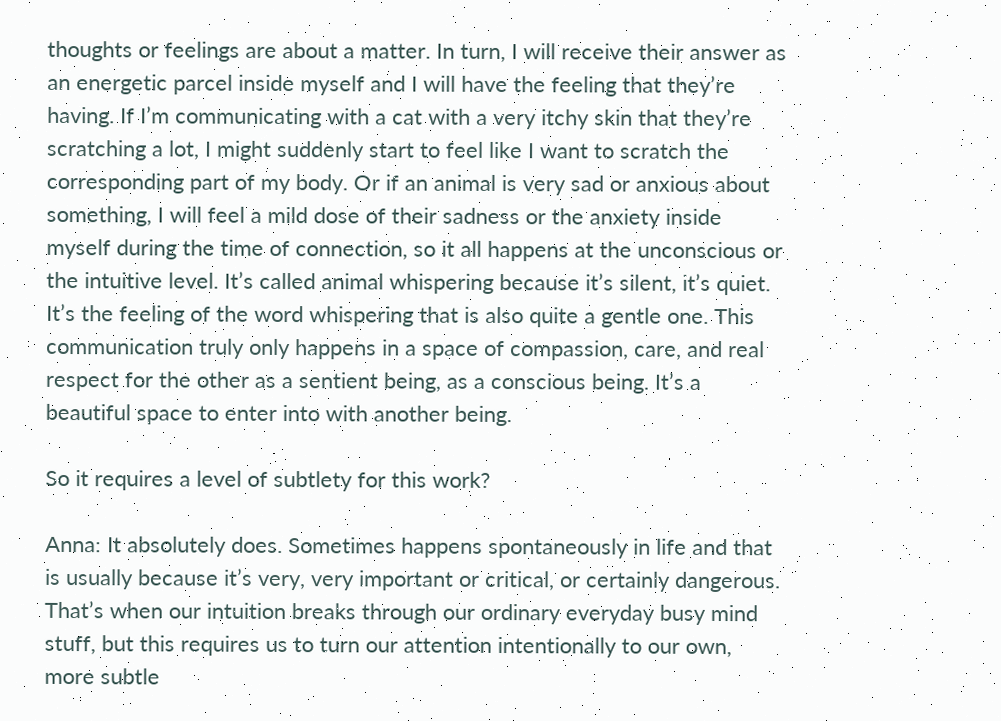thoughts or feelings are about a matter. In turn, I will receive their answer as an energetic parcel inside myself and I will have the feeling that they’re having. If I’m communicating with a cat with a very itchy skin that they’re scratching a lot, I might suddenly start to feel like I want to scratch the corresponding part of my body. Or if an animal is very sad or anxious about something, I will feel a mild dose of their sadness or the anxiety inside myself during the time of connection, so it all happens at the unconscious or the intuitive level. It’s called animal whispering because it’s silent, it’s quiet. It’s the feeling of the word whispering that is also quite a gentle one. This communication truly only happens in a space of compassion, care, and real respect for the other as a sentient being, as a conscious being. It’s a beautiful space to enter into with another being.

So it requires a level of subtlety for this work?

Anna: It absolutely does. Sometimes happens spontaneously in life and that is usually because it’s very, very important or critical, or certainly dangerous. That’s when our intuition breaks through our ordinary everyday busy mind stuff, but this requires us to turn our attention intentionally to our own, more subtle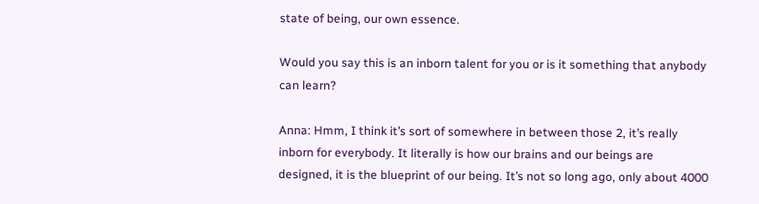state of being, our own essence.

Would you say this is an inborn talent for you or is it something that anybody can learn?

Anna: Hmm, I think it’s sort of somewhere in between those 2, it’s really inborn for everybody. It literally is how our brains and our beings are designed, it is the blueprint of our being. It’s not so long ago, only about 4000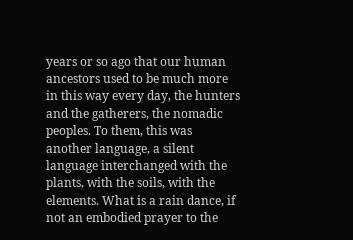years or so ago that our human ancestors used to be much more in this way every day, the hunters and the gatherers, the nomadic peoples. To them, this was another language, a silent language interchanged with the plants, with the soils, with the elements. What is a rain dance, if not an embodied prayer to the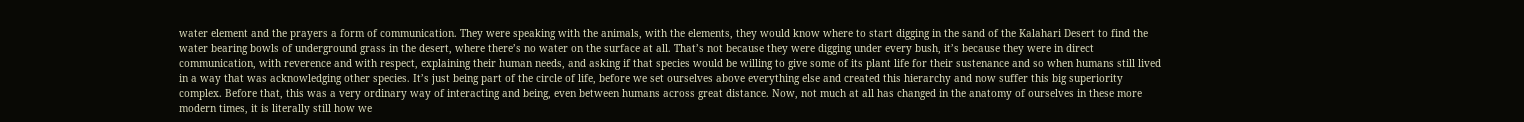water element and the prayers a form of communication. They were speaking with the animals, with the elements, they would know where to start digging in the sand of the Kalahari Desert to find the water bearing bowls of underground grass in the desert, where there’s no water on the surface at all. That’s not because they were digging under every bush, it’s because they were in direct communication, with reverence and with respect, explaining their human needs, and asking if that species would be willing to give some of its plant life for their sustenance and so when humans still lived in a way that was acknowledging other species. It’s just being part of the circle of life, before we set ourselves above everything else and created this hierarchy and now suffer this big superiority complex. Before that, this was a very ordinary way of interacting and being, even between humans across great distance. Now, not much at all has changed in the anatomy of ourselves in these more modern times, it is literally still how we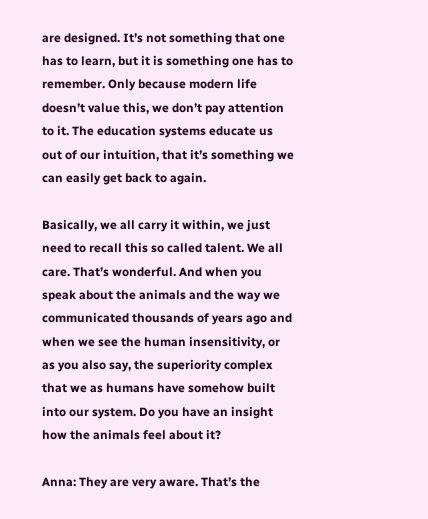are designed. It’s not something that one has to learn, but it is something one has to remember. Only because modern life doesn’t value this, we don’t pay attention to it. The education systems educate us out of our intuition, that it’s something we can easily get back to again.

Basically, we all carry it within, we just need to recall this so called talent. We all care. That’s wonderful. And when you speak about the animals and the way we communicated thousands of years ago and when we see the human insensitivity, or as you also say, the superiority complex that we as humans have somehow built into our system. Do you have an insight how the animals feel about it?

Anna: They are very aware. That’s the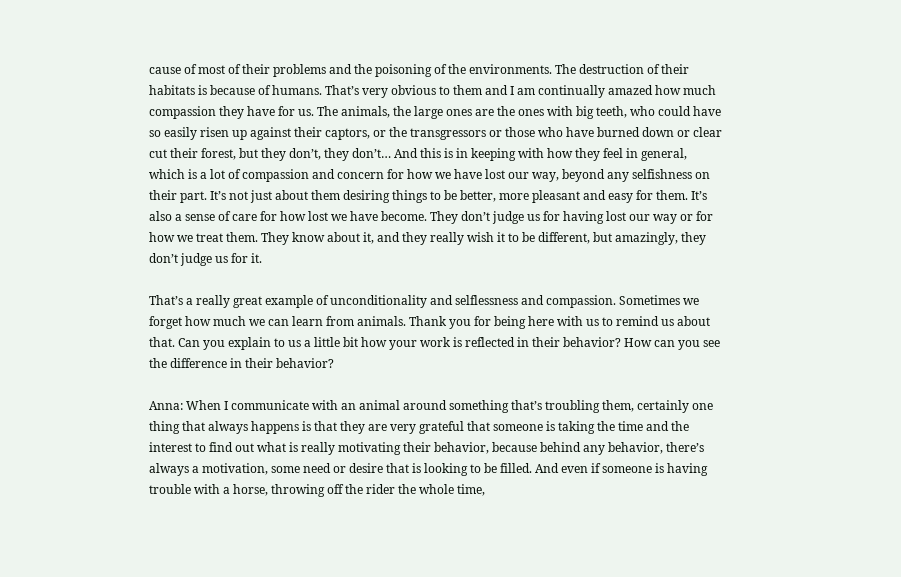cause of most of their problems and the poisoning of the environments. The destruction of their habitats is because of humans. That’s very obvious to them and I am continually amazed how much compassion they have for us. The animals, the large ones are the ones with big teeth, who could have so easily risen up against their captors, or the transgressors or those who have burned down or clear cut their forest, but they don’t, they don’t… And this is in keeping with how they feel in general, which is a lot of compassion and concern for how we have lost our way, beyond any selfishness on their part. It’s not just about them desiring things to be better, more pleasant and easy for them. It’s also a sense of care for how lost we have become. They don’t judge us for having lost our way or for how we treat them. They know about it, and they really wish it to be different, but amazingly, they don’t judge us for it.

That’s a really great example of unconditionality and selflessness and compassion. Sometimes we forget how much we can learn from animals. Thank you for being here with us to remind us about that. Can you explain to us a little bit how your work is reflected in their behavior? How can you see the difference in their behavior?

Anna: When I communicate with an animal around something that’s troubling them, certainly one thing that always happens is that they are very grateful that someone is taking the time and the interest to find out what is really motivating their behavior, because behind any behavior, there’s always a motivation, some need or desire that is looking to be filled. And even if someone is having trouble with a horse, throwing off the rider the whole time,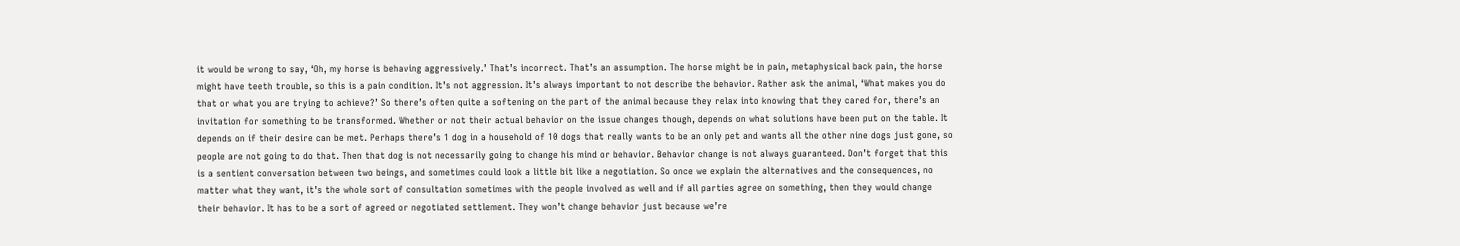it would be wrong to say, ‘Oh, my horse is behaving aggressively.’ That’s incorrect. That’s an assumption. The horse might be in pain, metaphysical back pain, the horse might have teeth trouble, so this is a pain condition. It’s not aggression. It’s always important to not describe the behavior. Rather ask the animal, ‘What makes you do that or what you are trying to achieve?’ So there’s often quite a softening on the part of the animal because they relax into knowing that they cared for, there’s an invitation for something to be transformed. Whether or not their actual behavior on the issue changes though, depends on what solutions have been put on the table. It depends on if their desire can be met. Perhaps there’s 1 dog in a household of 10 dogs that really wants to be an only pet and wants all the other nine dogs just gone, so people are not going to do that. Then that dog is not necessarily going to change his mind or behavior. Behavior change is not always guaranteed. Don’t forget that this is a sentient conversation between two beings, and sometimes could look a little bit like a negotiation. So once we explain the alternatives and the consequences, no matter what they want, it’s the whole sort of consultation sometimes with the people involved as well and if all parties agree on something, then they would change their behavior. It has to be a sort of agreed or negotiated settlement. They won’t change behavior just because we’re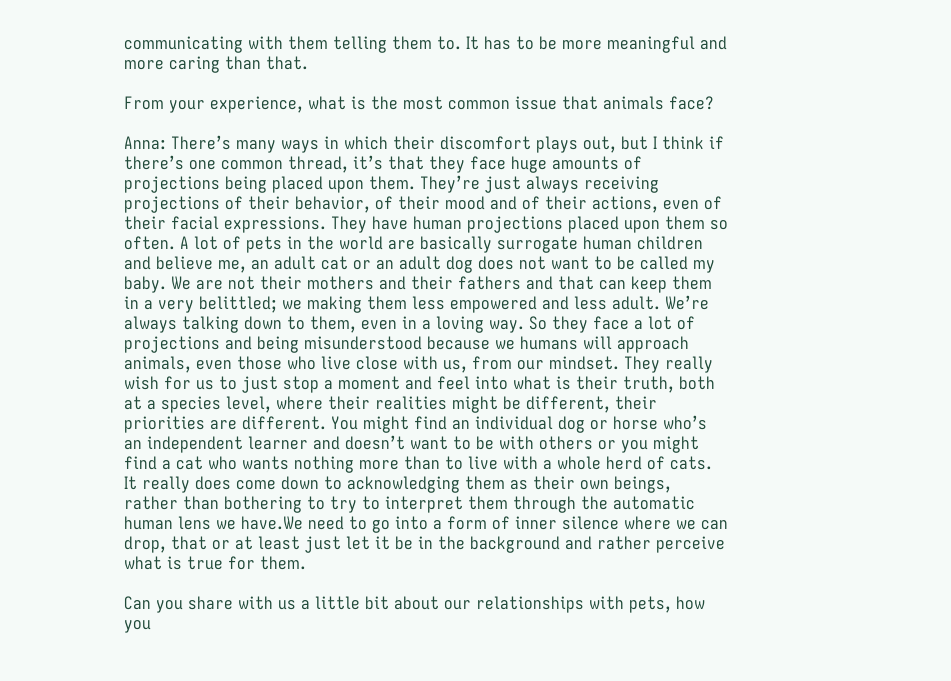communicating with them telling them to. It has to be more meaningful and more caring than that.

From your experience, what is the most common issue that animals face?

Anna: There’s many ways in which their discomfort plays out, but I think if there’s one common thread, it’s that they face huge amounts of projections being placed upon them. They’re just always receiving projections of their behavior, of their mood and of their actions, even of their facial expressions. They have human projections placed upon them so often. A lot of pets in the world are basically surrogate human children and believe me, an adult cat or an adult dog does not want to be called my baby. We are not their mothers and their fathers and that can keep them in a very belittled; we making them less empowered and less adult. We’re always talking down to them, even in a loving way. So they face a lot of projections and being misunderstood because we humans will approach animals, even those who live close with us, from our mindset. They really wish for us to just stop a moment and feel into what is their truth, both at a species level, where their realities might be different, their priorities are different. You might find an individual dog or horse who’s an independent learner and doesn’t want to be with others or you might find a cat who wants nothing more than to live with a whole herd of cats. It really does come down to acknowledging them as their own beings, rather than bothering to try to interpret them through the automatic human lens we have.We need to go into a form of inner silence where we can drop, that or at least just let it be in the background and rather perceive what is true for them.

Can you share with us a little bit about our relationships with pets, how you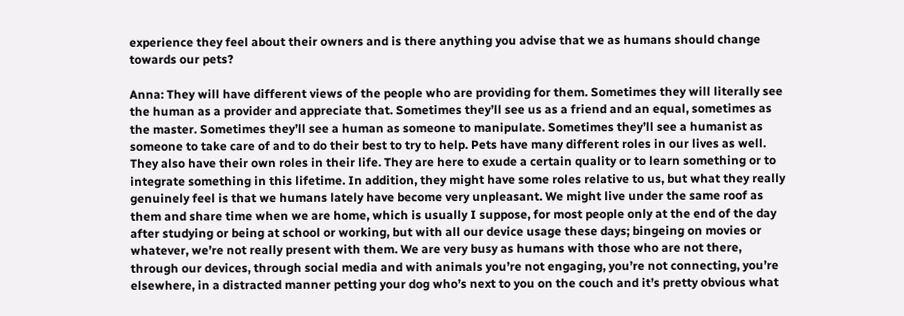experience they feel about their owners and is there anything you advise that we as humans should change towards our pets?

Anna: They will have different views of the people who are providing for them. Sometimes they will literally see the human as a provider and appreciate that. Sometimes they’ll see us as a friend and an equal, sometimes as the master. Sometimes they’ll see a human as someone to manipulate. Sometimes they’ll see a humanist as someone to take care of and to do their best to try to help. Pets have many different roles in our lives as well. They also have their own roles in their life. They are here to exude a certain quality or to learn something or to integrate something in this lifetime. In addition, they might have some roles relative to us, but what they really genuinely feel is that we humans lately have become very unpleasant. We might live under the same roof as them and share time when we are home, which is usually I suppose, for most people only at the end of the day after studying or being at school or working, but with all our device usage these days; bingeing on movies or whatever, we’re not really present with them. We are very busy as humans with those who are not there, through our devices, through social media and with animals you’re not engaging, you’re not connecting, you’re elsewhere, in a distracted manner petting your dog who’s next to you on the couch and it’s pretty obvious what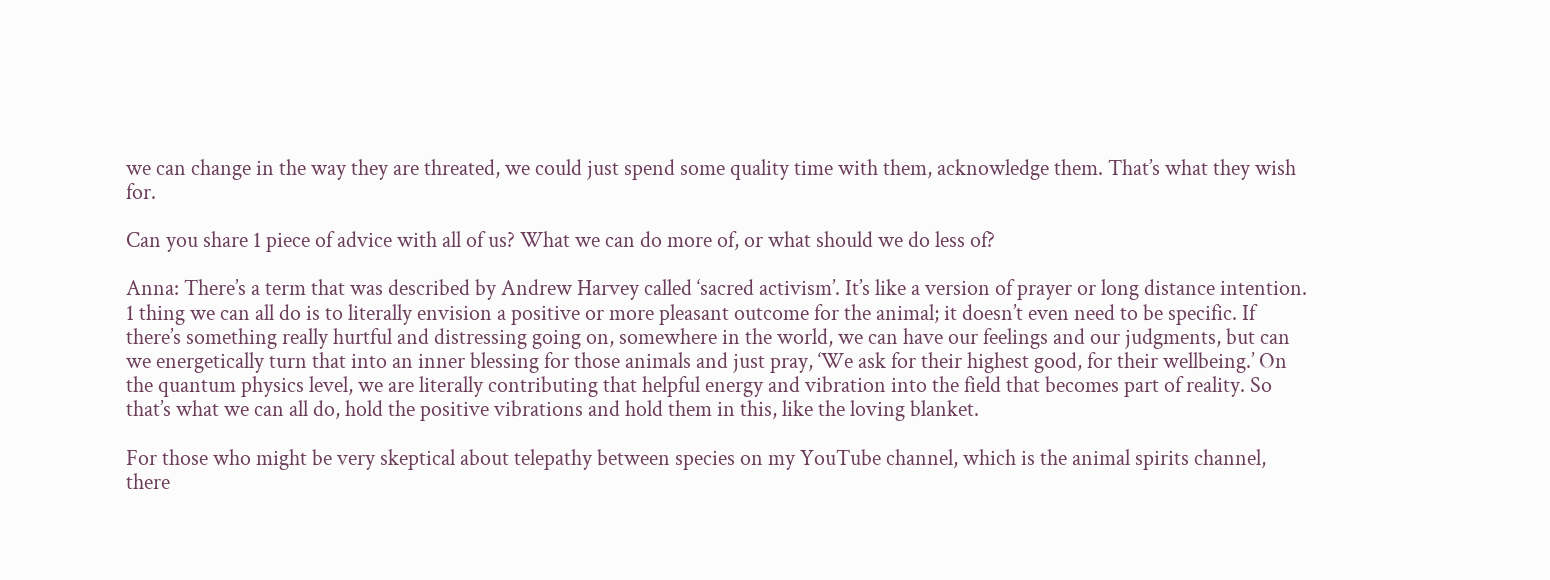we can change in the way they are threated, we could just spend some quality time with them, acknowledge them. That’s what they wish for.

Can you share 1 piece of advice with all of us? What we can do more of, or what should we do less of?

Anna: There’s a term that was described by Andrew Harvey called ‘sacred activism’. It’s like a version of prayer or long distance intention. 1 thing we can all do is to literally envision a positive or more pleasant outcome for the animal; it doesn’t even need to be specific. If there’s something really hurtful and distressing going on, somewhere in the world, we can have our feelings and our judgments, but can we energetically turn that into an inner blessing for those animals and just pray, ‘We ask for their highest good, for their wellbeing.’ On the quantum physics level, we are literally contributing that helpful energy and vibration into the field that becomes part of reality. So that’s what we can all do, hold the positive vibrations and hold them in this, like the loving blanket.

For those who might be very skeptical about telepathy between species on my YouTube channel, which is the animal spirits channel, there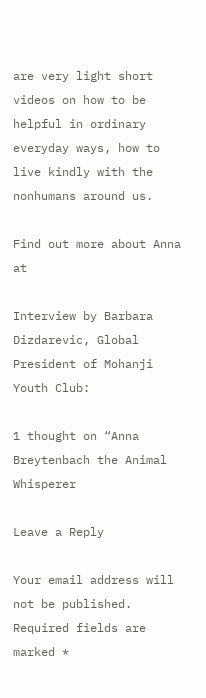are very light short videos on how to be helpful in ordinary everyday ways, how to live kindly with the nonhumans around us.

Find out more about Anna at

Interview by Barbara Dizdarevic, Global President of Mohanji Youth Club:

1 thought on “Anna Breytenbach the Animal Whisperer

Leave a Reply

Your email address will not be published. Required fields are marked *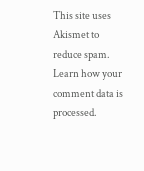This site uses Akismet to reduce spam. Learn how your comment data is processed.